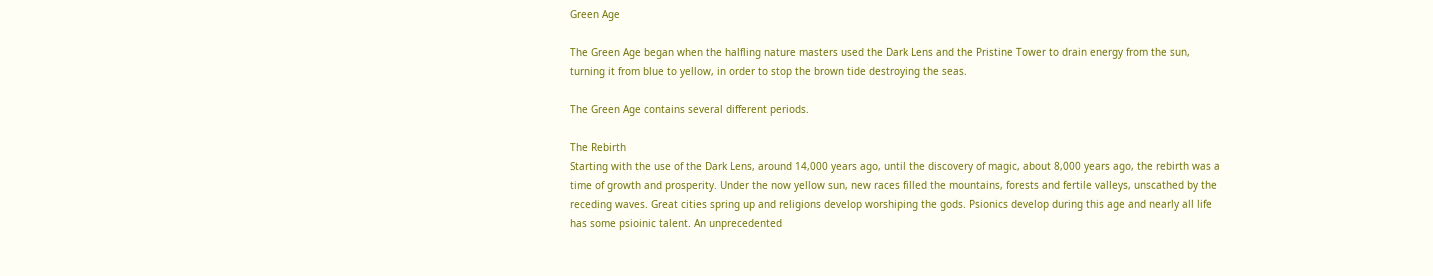Green Age

The Green Age began when the halfling nature masters used the Dark Lens and the Pristine Tower to drain energy from the sun, turning it from blue to yellow, in order to stop the brown tide destroying the seas.

The Green Age contains several different periods.

The Rebirth
Starting with the use of the Dark Lens, around 14,000 years ago, until the discovery of magic, about 8,000 years ago, the rebirth was a time of growth and prosperity. Under the now yellow sun, new races filled the mountains, forests and fertile valleys, unscathed by the receding waves. Great cities spring up and religions develop worshiping the gods. Psionics develop during this age and nearly all life has some psioinic talent. An unprecedented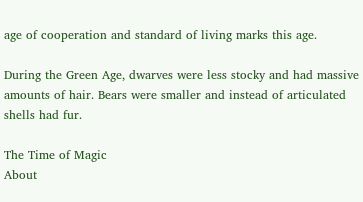age of cooperation and standard of living marks this age.

During the Green Age, dwarves were less stocky and had massive amounts of hair. Bears were smaller and instead of articulated shells had fur.

The Time of Magic
About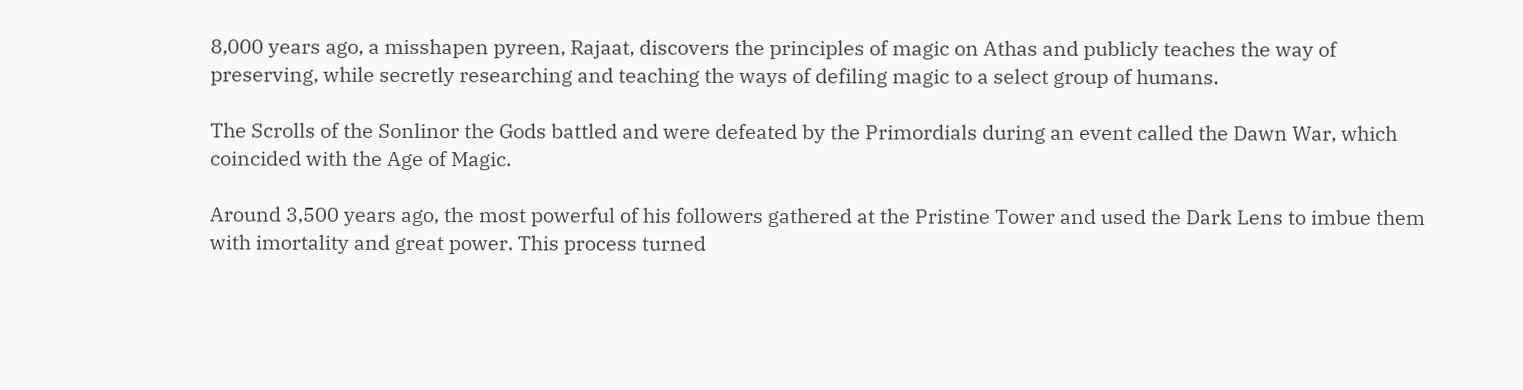8,000 years ago, a misshapen pyreen, Rajaat, discovers the principles of magic on Athas and publicly teaches the way of preserving, while secretly researching and teaching the ways of defiling magic to a select group of humans.

The Scrolls of the Sonlinor the Gods battled and were defeated by the Primordials during an event called the Dawn War, which coincided with the Age of Magic.

Around 3,500 years ago, the most powerful of his followers gathered at the Pristine Tower and used the Dark Lens to imbue them with imortality and great power. This process turned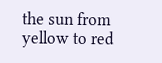the sun from yellow to red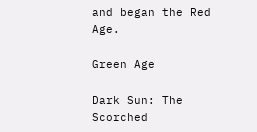and began the Red Age.

Green Age

Dark Sun: The Scorched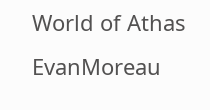World of Athas EvanMoreau